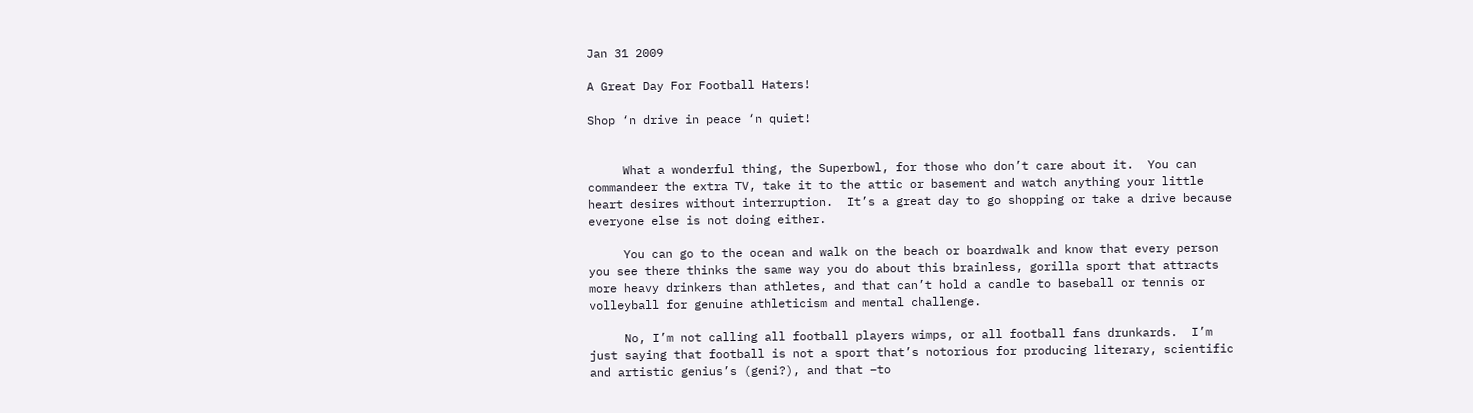Jan 31 2009

A Great Day For Football Haters!

Shop ‘n drive in peace ‘n quiet!


     What a wonderful thing, the Superbowl, for those who don’t care about it.  You can commandeer the extra TV, take it to the attic or basement and watch anything your little heart desires without interruption.  It’s a great day to go shopping or take a drive because everyone else is not doing either.

     You can go to the ocean and walk on the beach or boardwalk and know that every person you see there thinks the same way you do about this brainless, gorilla sport that attracts more heavy drinkers than athletes, and that can’t hold a candle to baseball or tennis or volleyball for genuine athleticism and mental challenge.

     No, I’m not calling all football players wimps, or all football fans drunkards.  I’m just saying that football is not a sport that’s notorious for producing literary, scientific and artistic genius’s (geni?), and that –to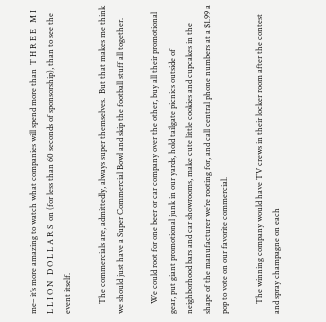me– it’s more amazing to watch what companies will spend more than  T H R E E   M I L L I O N   D O L L A R S  on (for less than 60 seconds of sponsorship), than to see the event itself.

     The commercials are, admittedly, always super themselves.  But that makes me think we should just have a Super Commercial Bowl and skip the football stuff all together.

     We could root for one beer or car company over the other, buy all their promotional gear, put giant promotional junk in our yards, hold tailgate picnics outside of neighborhood bars and car showrooms, make cute little cookies and cupcakes in the shape of the manufacturer we’re rooting for, and call central phone numbers at a $1.99 a pop to vote on our favorite commercial.

     The winning company would have TV crews in their locker room after the contest and spray champagne on each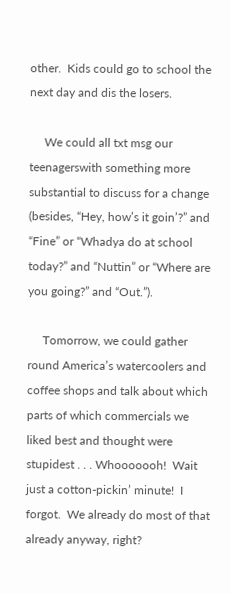other.  Kids could go to school the next day and dis the losers.

     We could all txt msg our teenagerswith something more substantial to discuss for a change (besides, “Hey, how’s it goin’?” and “Fine” or “Whadya do at school today?” and “Nuttin” or “Where are you going?” and “Out.”).

     Tomorrow, we could gather round America’s watercoolers and coffee shops and talk about which parts of which commercials we liked best and thought were stupidest . . . Whooooooh!  Wait just a cotton-pickin’ minute!  I forgot.  We already do most of that already anyway, right?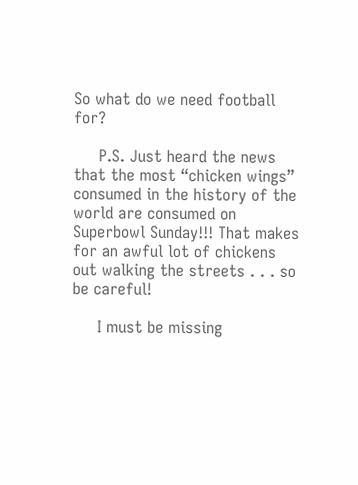So what do we need football for?

     P.S. Just heard the news that the most “chicken wings” consumed in the history of the world are consumed on Superbowl Sunday!!! That makes for an awful lot of chickens out walking the streets . . . so be careful!

     I must be missing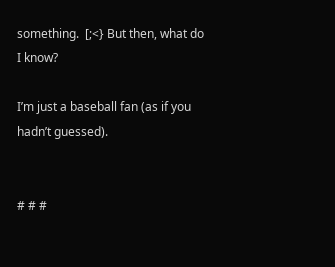something.  [;<} But then, what do I know?

I’m just a baseball fan (as if you hadn’t guessed).


# # #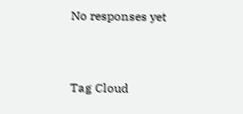No responses yet


Tag Cloud